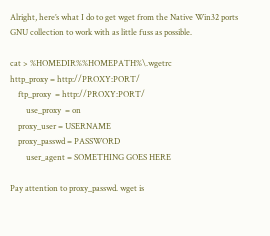Alright, here’s what I do to get wget from the Native Win32 ports GNU collection to work with as little fuss as possible.

cat > %HOMEDIR%%HOMEPATH%\.wgetrc
http_proxy = http://PROXY:PORT/
    ftp_proxy  = http://PROXY:PORT/
        use_proxy  = on
    proxy_user = USERNAME
    proxy_passwd = PASSWORD
        user_agent = SOMETHING GOES HERE

Pay attention to proxy_passwd. wget is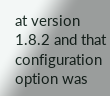at version 1.8.2 and that configuration option was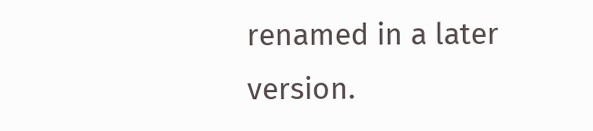renamed in a later version.